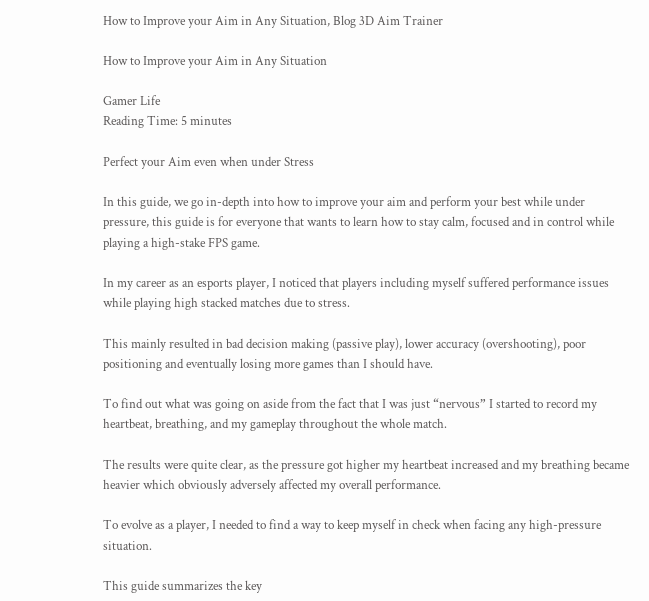How to Improve your Aim in Any Situation, Blog 3D Aim Trainer

How to Improve your Aim in Any Situation

Gamer Life
Reading Time: 5 minutes

Perfect your Aim even when under Stress

In this guide, we go in-depth into how to improve your aim and perform your best while under pressure, this guide is for everyone that wants to learn how to stay calm, focused and in control while playing a high-stake FPS game.

In my career as an esports player, I noticed that players including myself suffered performance issues while playing high stacked matches due to stress.

This mainly resulted in bad decision making (passive play), lower accuracy (overshooting), poor positioning and eventually losing more games than I should have.

To find out what was going on aside from the fact that I was just “nervous” I started to record my heartbeat, breathing, and my gameplay throughout the whole match.

The results were quite clear, as the pressure got higher my heartbeat increased and my breathing became heavier which obviously adversely affected my overall performance.

To evolve as a player, I needed to find a way to keep myself in check when facing any high-pressure situation.

This guide summarizes the key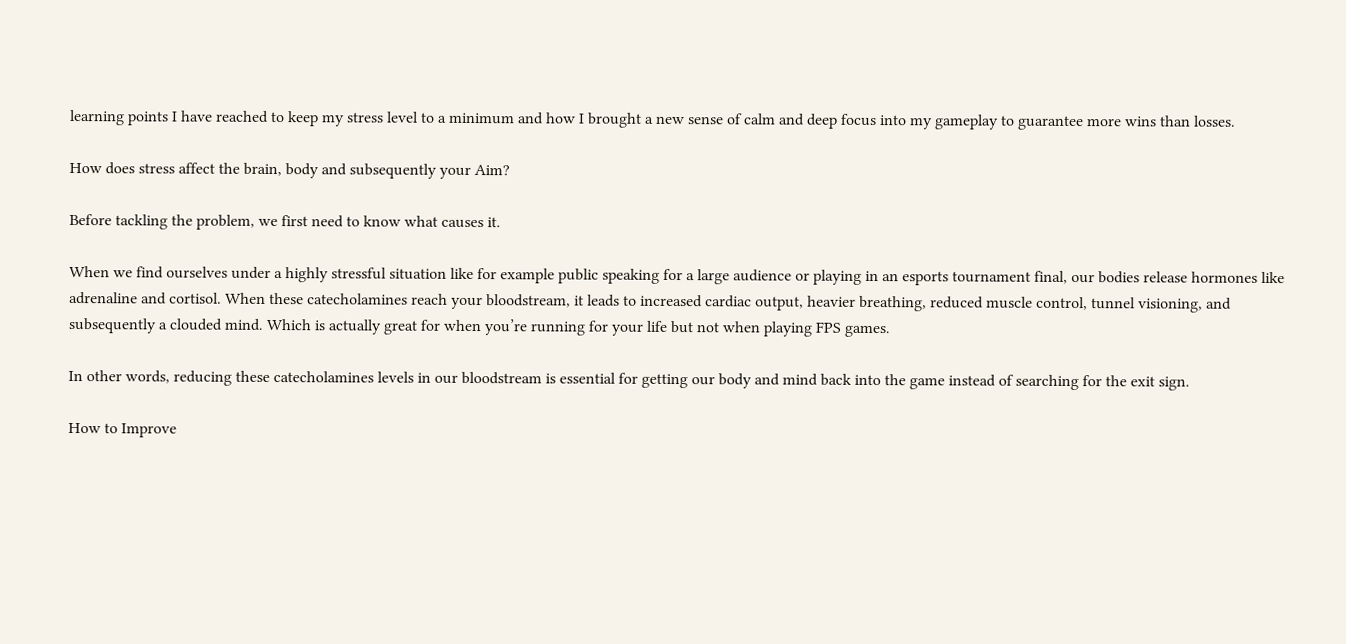learning points I have reached to keep my stress level to a minimum and how I brought a new sense of calm and deep focus into my gameplay to guarantee more wins than losses.

How does stress affect the brain, body and subsequently your Aim?

Before tackling the problem, we first need to know what causes it.

When we find ourselves under a highly stressful situation like for example public speaking for a large audience or playing in an esports tournament final, our bodies release hormones like adrenaline and cortisol. When these catecholamines reach your bloodstream, it leads to increased cardiac output, heavier breathing, reduced muscle control, tunnel visioning, and subsequently a clouded mind. Which is actually great for when you’re running for your life but not when playing FPS games.

In other words, reducing these catecholamines levels in our bloodstream is essential for getting our body and mind back into the game instead of searching for the exit sign.

How to Improve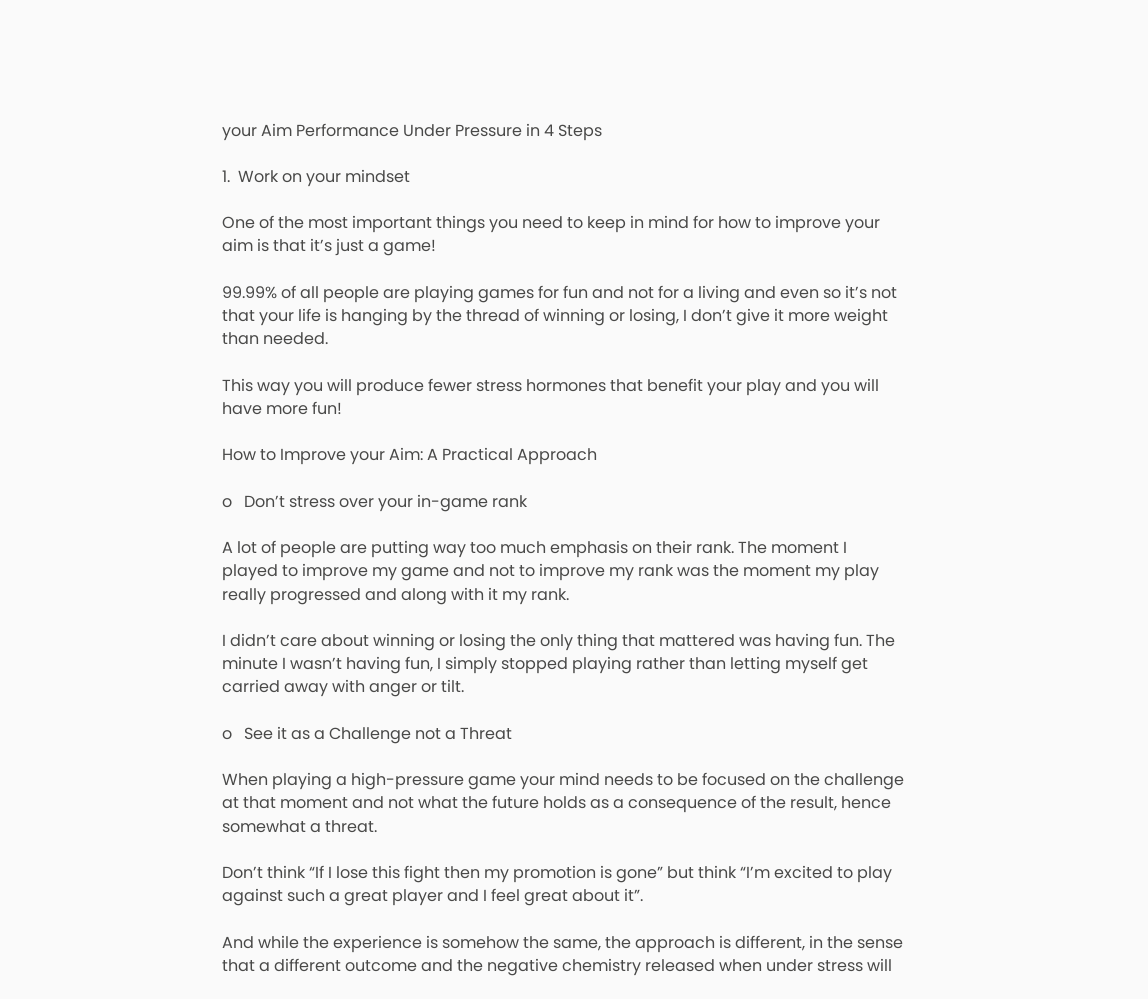your Aim Performance Under Pressure in 4 Steps

1.  Work on your mindset

One of the most important things you need to keep in mind for how to improve your aim is that it’s just a game!

99.99% of all people are playing games for fun and not for a living and even so it’s not that your life is hanging by the thread of winning or losing, I don’t give it more weight than needed.

This way you will produce fewer stress hormones that benefit your play and you will have more fun!

How to Improve your Aim: A Practical Approach

o   Don’t stress over your in-game rank

A lot of people are putting way too much emphasis on their rank. The moment I played to improve my game and not to improve my rank was the moment my play really progressed and along with it my rank.

I didn’t care about winning or losing the only thing that mattered was having fun. The minute I wasn’t having fun, I simply stopped playing rather than letting myself get carried away with anger or tilt.

o   See it as a Challenge not a Threat

When playing a high-pressure game your mind needs to be focused on the challenge at that moment and not what the future holds as a consequence of the result, hence somewhat a threat.

Don’t think “If I lose this fight then my promotion is gone” but think “I’m excited to play against such a great player and I feel great about it”.

And while the experience is somehow the same, the approach is different, in the sense that a different outcome and the negative chemistry released when under stress will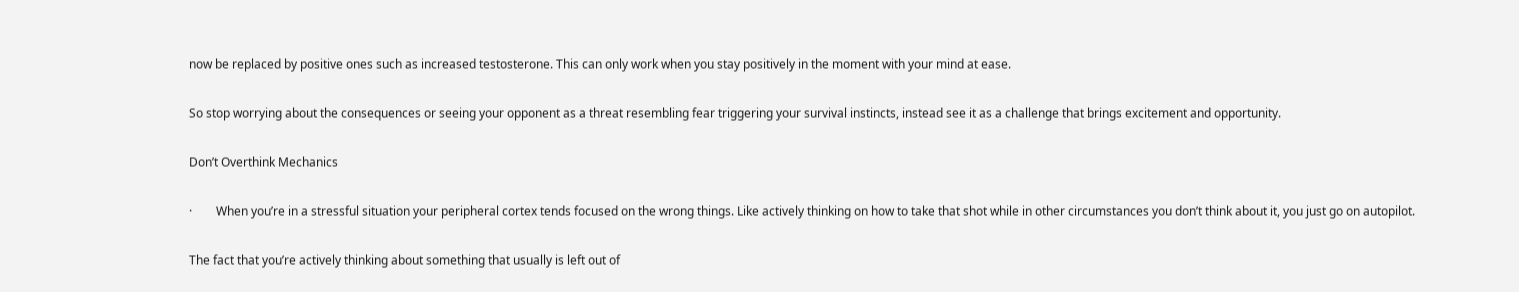now be replaced by positive ones such as increased testosterone. This can only work when you stay positively in the moment with your mind at ease.

So stop worrying about the consequences or seeing your opponent as a threat resembling fear triggering your survival instincts, instead see it as a challenge that brings excitement and opportunity.

Don’t Overthink Mechanics

·        When you’re in a stressful situation your peripheral cortex tends focused on the wrong things. Like actively thinking on how to take that shot while in other circumstances you don’t think about it, you just go on autopilot.

The fact that you’re actively thinking about something that usually is left out of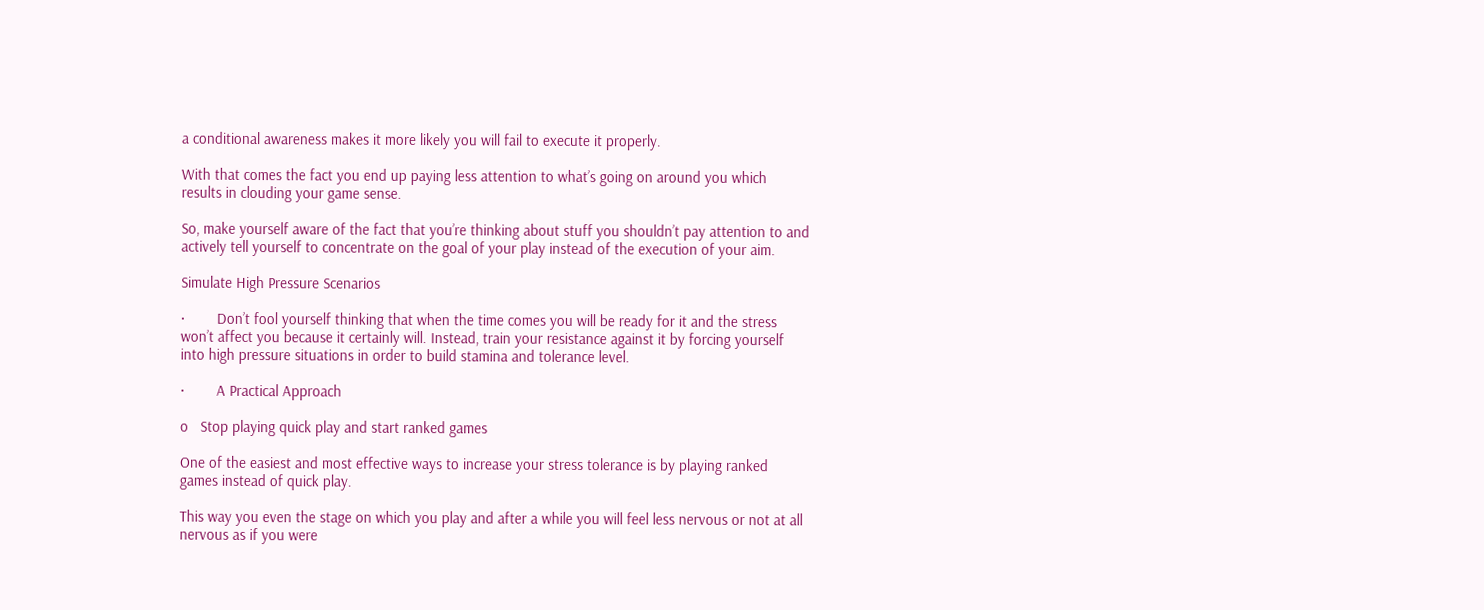a conditional awareness makes it more likely you will fail to execute it properly.

With that comes the fact you end up paying less attention to what’s going on around you which results in clouding your game sense.

So, make yourself aware of the fact that you’re thinking about stuff you shouldn’t pay attention to and actively tell yourself to concentrate on the goal of your play instead of the execution of your aim.

Simulate High Pressure Scenarios

·        Don’t fool yourself thinking that when the time comes you will be ready for it and the stress won’t affect you because it certainly will. Instead, train your resistance against it by forcing yourself into high pressure situations in order to build stamina and tolerance level.

·        A Practical Approach

o   Stop playing quick play and start ranked games

One of the easiest and most effective ways to increase your stress tolerance is by playing ranked games instead of quick play.

This way you even the stage on which you play and after a while you will feel less nervous or not at all nervous as if you were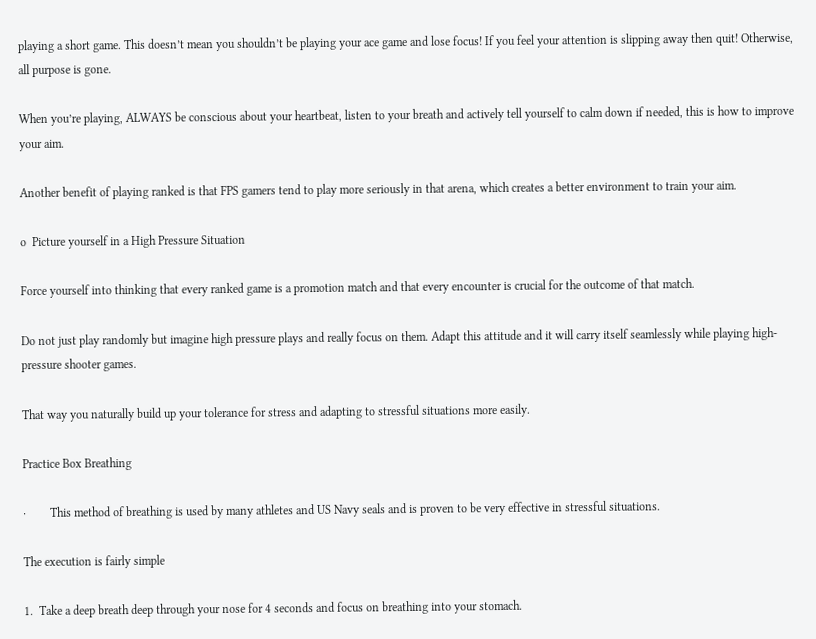playing a short game. This doesn’t mean you shouldn’t be playing your ace game and lose focus! If you feel your attention is slipping away then quit! Otherwise, all purpose is gone.

When you’re playing, ALWAYS be conscious about your heartbeat, listen to your breath and actively tell yourself to calm down if needed, this is how to improve your aim.

Another benefit of playing ranked is that FPS gamers tend to play more seriously in that arena, which creates a better environment to train your aim.

o  Picture yourself in a High Pressure Situation

Force yourself into thinking that every ranked game is a promotion match and that every encounter is crucial for the outcome of that match.

Do not just play randomly but imagine high pressure plays and really focus on them. Adapt this attitude and it will carry itself seamlessly while playing high-pressure shooter games.

That way you naturally build up your tolerance for stress and adapting to stressful situations more easily.

Practice Box Breathing

·        This method of breathing is used by many athletes and US Navy seals and is proven to be very effective in stressful situations.

The execution is fairly simple

1.  Take a deep breath deep through your nose for 4 seconds and focus on breathing into your stomach.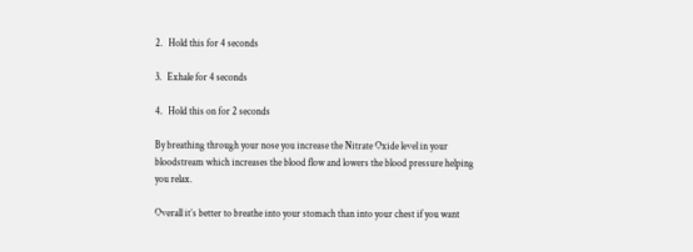2.   Hold this for 4 seconds

3.   Exhale for 4 seconds

4.   Hold this on for 2 seconds

By breathing through your nose you increase the Nitrate Oxide level in your bloodstream which increases the blood flow and lowers the blood pressure helping you relax.

Overall it’s better to breathe into your stomach than into your chest if you want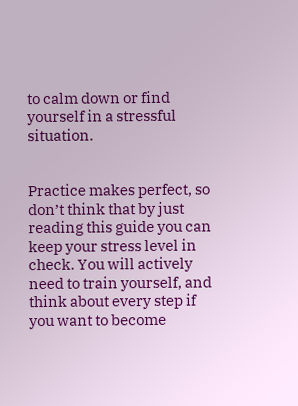to calm down or find yourself in a stressful situation.


Practice makes perfect, so don’t think that by just reading this guide you can keep your stress level in check. You will actively need to train yourself, and think about every step if you want to become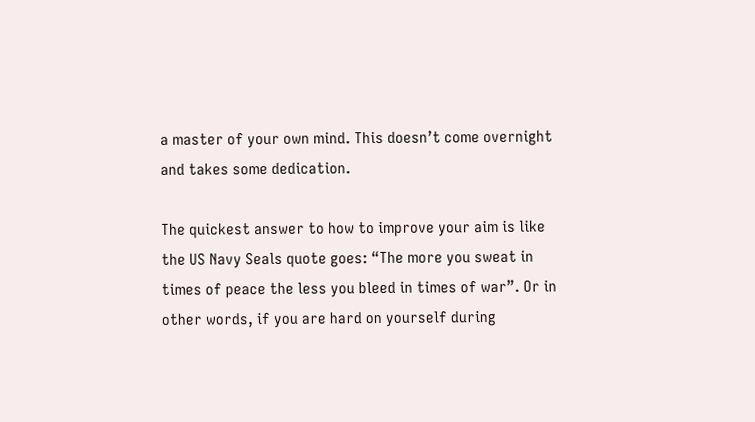a master of your own mind. This doesn’t come overnight and takes some dedication.

The quickest answer to how to improve your aim is like the US Navy Seals quote goes: “The more you sweat in times of peace the less you bleed in times of war”. Or in other words, if you are hard on yourself during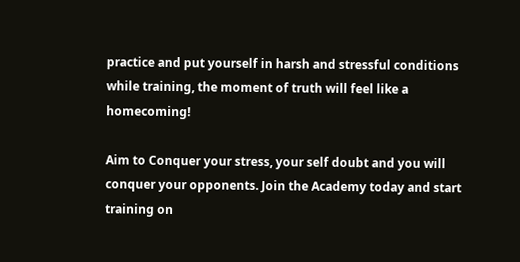practice and put yourself in harsh and stressful conditions while training, the moment of truth will feel like a homecoming!

Aim to Conquer your stress, your self doubt and you will conquer your opponents. Join the Academy today and start training on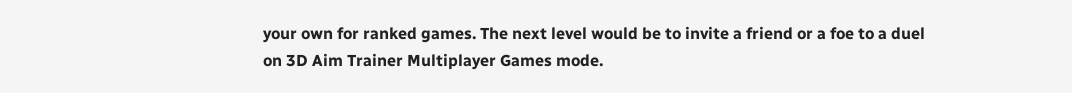your own for ranked games. The next level would be to invite a friend or a foe to a duel on 3D Aim Trainer Multiplayer Games mode.